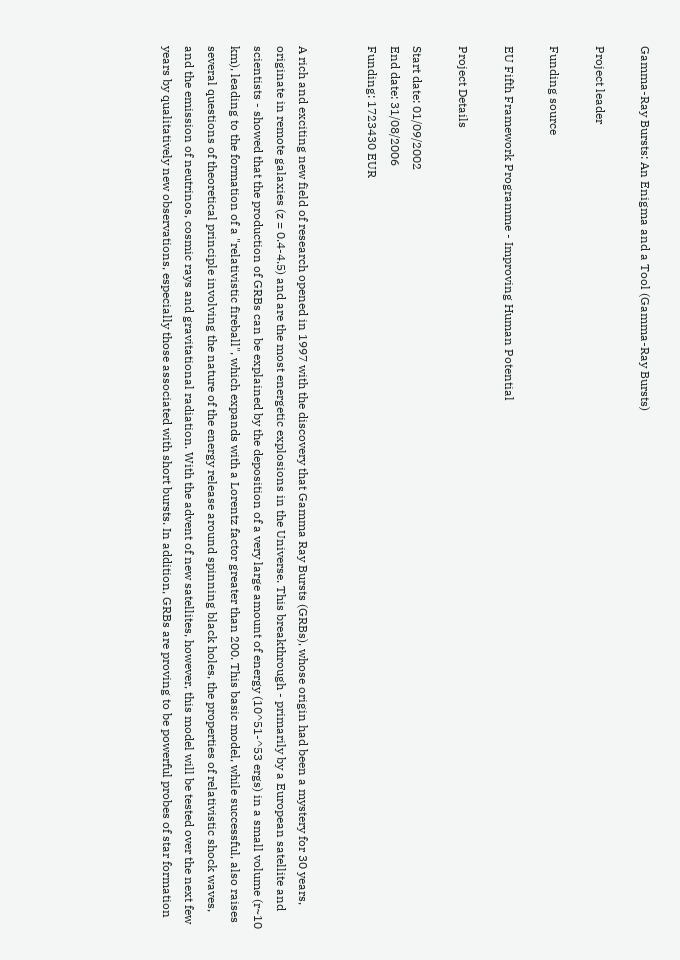Gamma-Ray Bursts: An Enigma and a Tool (Gamma-Ray Bursts)

Project leader

Funding source

EU Fifth Framework Programme - Improving Human Potential

Project Details

Start date: 01/09/2002
End date: 31/08/2006
Funding: 1723430 EUR


A rich and exciting new field of research opened in 1997 with the discovery that Gamma Ray Bursts (GRBs), whose origin had been a mystery for 30 years, originate in remote galaxies (z = 0.4-4.5) and are the most energetic explosions in the Universe. This breakthrough - primarily by a European satellite and scientists - showed that the production of GRBs can be explained by the deposition of a very large amount of energy (10^51-^53 ergs) in a small volume (r~10 km), leading to the formation of a "relativistic fireball", which expands with a Lorentz factor greater than 200. This basic model, while successful, also raises several questions of theoretical principle involving the nature of the energy release around spinning black holes, the properties of relativistic shock waves, and the emission of neutrinos, cosmic rays and gravitational radiation. With the advent of new satellites, however, this model will be tested over the next few years by qualitatively new observations, especially those associated with short bursts. In addition, GRBs are proving to be powerful probes of star formation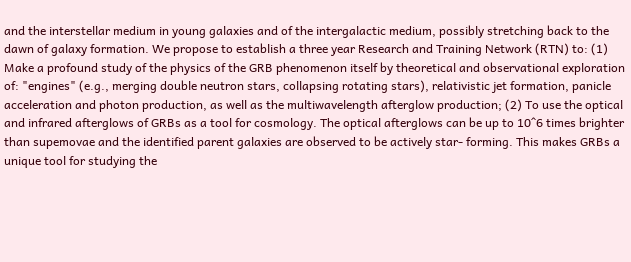and the interstellar medium in young galaxies and of the intergalactic medium, possibly stretching back to the dawn of galaxy formation. We propose to establish a three year Research and Training Network (RTN) to: (1) Make a profound study of the physics of the GRB phenomenon itself by theoretical and observational exploration of: "engines" (e.g., merging double neutron stars, collapsing rotating stars), relativistic jet formation, panicle acceleration and photon production, as well as the multiwavelength afterglow production; (2) To use the optical and infrared afterglows of GRBs as a tool for cosmology. The optical afterglows can be up to 10^6 times brighter than supemovae and the identified parent galaxies are observed to be actively star- forming. This makes GRBs a unique tool for studying the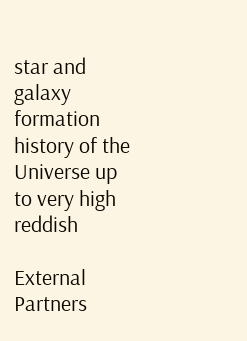star and galaxy formation history of the Universe up to very high reddish

External Partners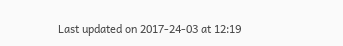Last updated on 2017-24-03 at 12:19